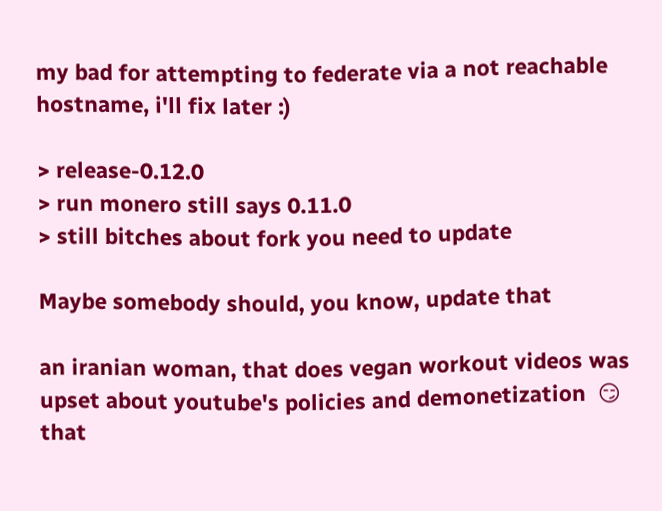my bad for attempting to federate via a not reachable hostname, i'll fix later :)

> release-0.12.0
> run monero still says 0.11.0
> still bitches about fork you need to update

Maybe somebody should, you know, update that

an iranian woman, that does vegan workout videos was upset about youtube's policies and demonetization  😏  that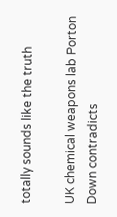totally sounds like the truth

UK chemical weapons lab Porton Down contradicts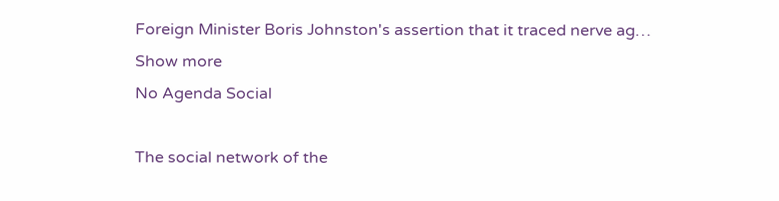Foreign Minister Boris Johnston's assertion that it traced nerve ag…
Show more
No Agenda Social

The social network of the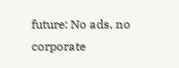future: No ads, no corporate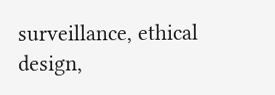surveillance, ethical design,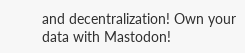and decentralization! Own your data with Mastodon!